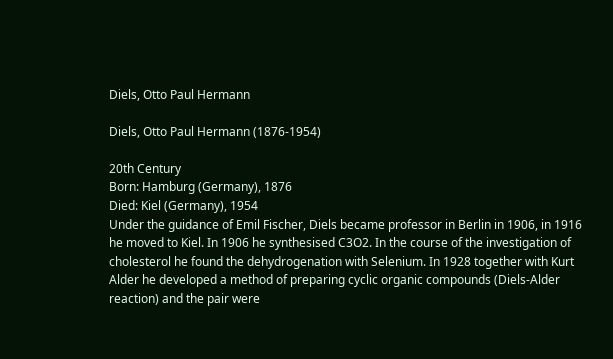Diels, Otto Paul Hermann

Diels, Otto Paul Hermann (1876-1954)

20th Century
Born: Hamburg (Germany), 1876
Died: Kiel (Germany), 1954
Under the guidance of Emil Fischer, Diels became professor in Berlin in 1906, in 1916 he moved to Kiel. In 1906 he synthesised C3O2. In the course of the investigation of cholesterol he found the dehydrogenation with Selenium. In 1928 together with Kurt Alder he developed a method of preparing cyclic organic compounds (Diels-Alder reaction) and the pair were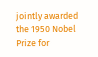jointly awarded the 1950 Nobel Prize for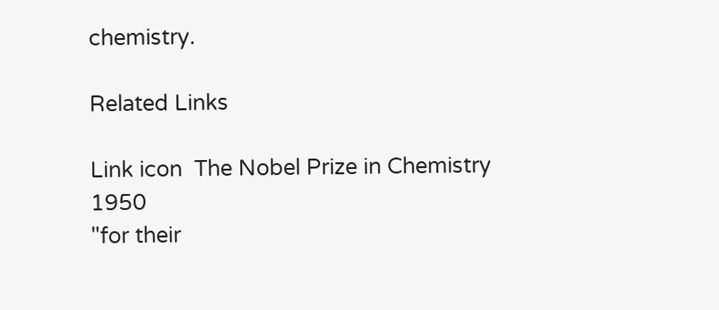chemistry.

Related Links

Link icon  The Nobel Prize in Chemistry 1950
"for their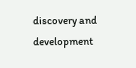discovery and development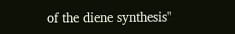of the diene synthesis"